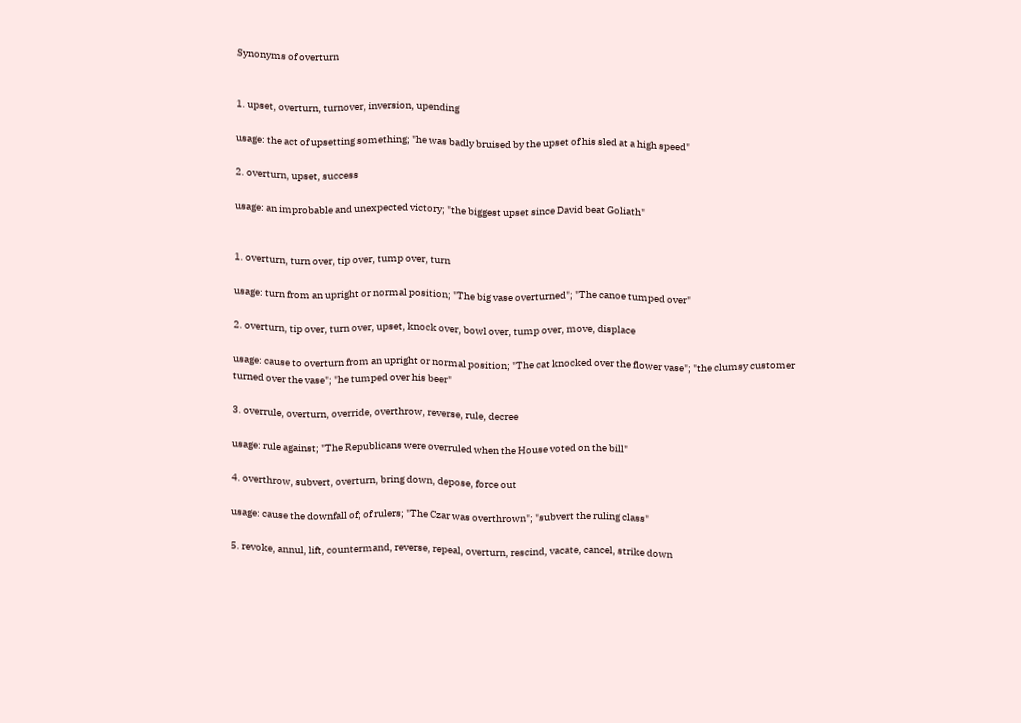Synonyms of overturn


1. upset, overturn, turnover, inversion, upending

usage: the act of upsetting something; "he was badly bruised by the upset of his sled at a high speed"

2. overturn, upset, success

usage: an improbable and unexpected victory; "the biggest upset since David beat Goliath"


1. overturn, turn over, tip over, tump over, turn

usage: turn from an upright or normal position; "The big vase overturned"; "The canoe tumped over"

2. overturn, tip over, turn over, upset, knock over, bowl over, tump over, move, displace

usage: cause to overturn from an upright or normal position; "The cat knocked over the flower vase"; "the clumsy customer turned over the vase"; "he tumped over his beer"

3. overrule, overturn, override, overthrow, reverse, rule, decree

usage: rule against; "The Republicans were overruled when the House voted on the bill"

4. overthrow, subvert, overturn, bring down, depose, force out

usage: cause the downfall of; of rulers; "The Czar was overthrown"; "subvert the ruling class"

5. revoke, annul, lift, countermand, reverse, repeal, overturn, rescind, vacate, cancel, strike down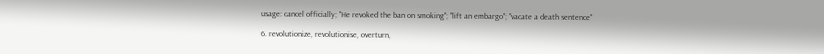usage: cancel officially; "He revoked the ban on smoking"; "lift an embargo"; "vacate a death sentence"

6. revolutionize, revolutionise, overturn,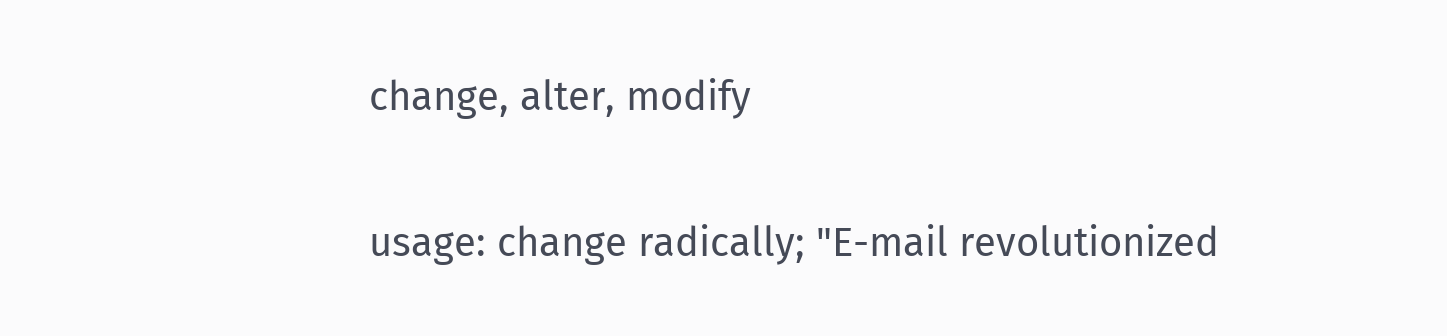change, alter, modify

usage: change radically; "E-mail revolutionized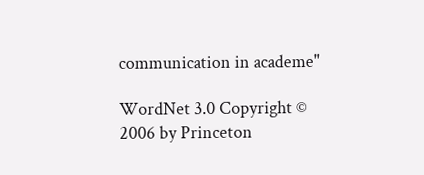communication in academe"

WordNet 3.0 Copyright © 2006 by Princeton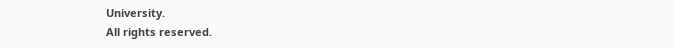University.
All rights reserved.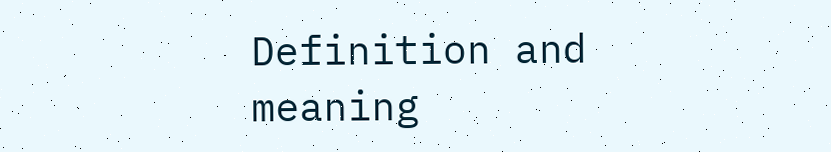Definition and meaning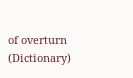of overturn (Dictionary)